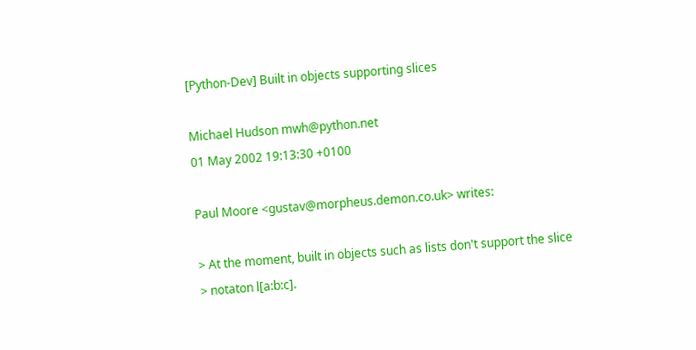[Python-Dev] Built in objects supporting slices

Michael Hudson mwh@python.net
01 May 2002 19:13:30 +0100

Paul Moore <gustav@morpheus.demon.co.uk> writes:

> At the moment, built in objects such as lists don't support the slice
> notaton l[a:b:c].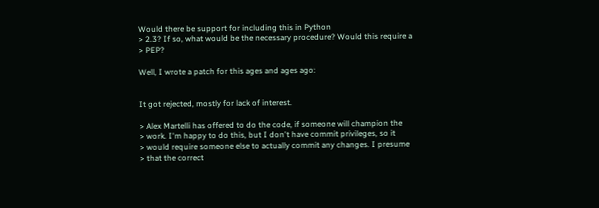Would there be support for including this in Python
> 2.3? If so, what would be the necessary procedure? Would this require a
> PEP?

Well, I wrote a patch for this ages and ages ago:


It got rejected, mostly for lack of interest.

> Alex Martelli has offered to do the code, if someone will champion the
> work. I'm happy to do this, but I don't have commit privileges, so it
> would require someone else to actually commit any changes. I presume
> that the correct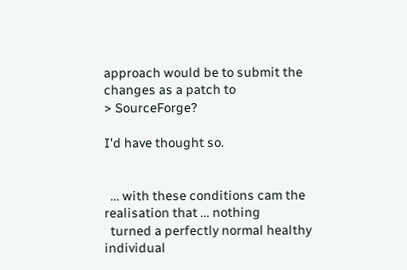approach would be to submit the changes as a patch to
> SourceForge?

I'd have thought so.


  ... with these conditions cam the realisation that ... nothing
  turned a perfectly normal healthy individual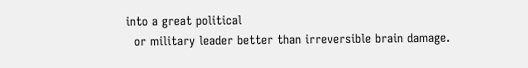into a great political
  or military leader better than irreversible brain damage.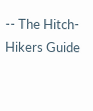-- The Hitch-Hikers Guide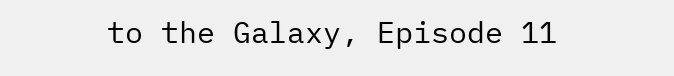to the Galaxy, Episode 11